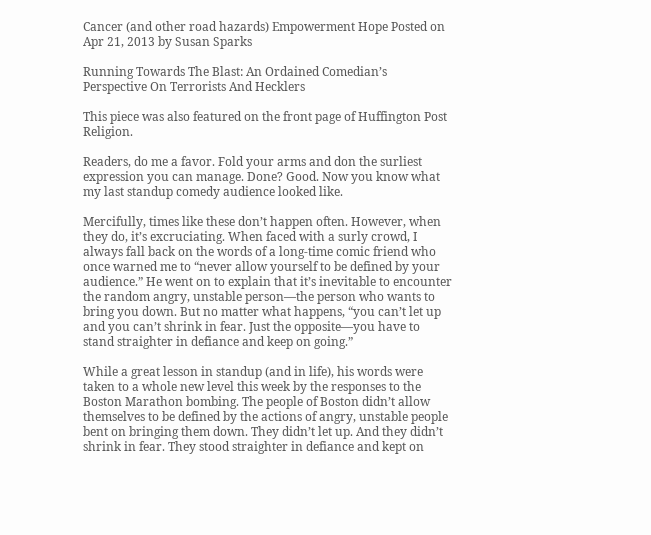Cancer (and other road hazards) Empowerment Hope Posted on Apr 21, 2013 by Susan Sparks

Running Towards The Blast: An Ordained Comedian’s Perspective On Terrorists And Hecklers

This piece was also featured on the front page of Huffington Post Religion.

Readers, do me a favor. Fold your arms and don the surliest expression you can manage. Done? Good. Now you know what my last standup comedy audience looked like.

Mercifully, times like these don’t happen often. However, when they do, it’s excruciating. When faced with a surly crowd, I always fall back on the words of a long-time comic friend who once warned me to “never allow yourself to be defined by your audience.” He went on to explain that it’s inevitable to encounter the random angry, unstable person—the person who wants to bring you down. But no matter what happens, “you can’t let up and you can’t shrink in fear. Just the opposite—you have to stand straighter in defiance and keep on going.”

While a great lesson in standup (and in life), his words were taken to a whole new level this week by the responses to the Boston Marathon bombing. The people of Boston didn’t allow themselves to be defined by the actions of angry, unstable people bent on bringing them down. They didn’t let up. And they didn’t shrink in fear. They stood straighter in defiance and kept on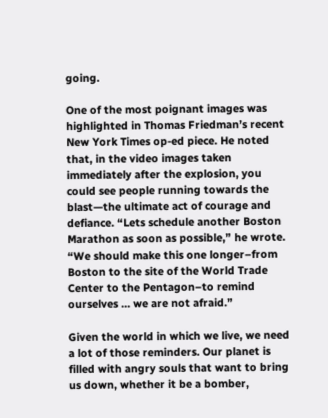going.

One of the most poignant images was highlighted in Thomas Friedman’s recent New York Times op-ed piece. He noted that, in the video images taken immediately after the explosion, you could see people running towards the blast—the ultimate act of courage and defiance. “Lets schedule another Boston Marathon as soon as possible,” he wrote. “We should make this one longer–from Boston to the site of the World Trade Center to the Pentagon–to remind ourselves … we are not afraid.”

Given the world in which we live, we need a lot of those reminders. Our planet is filled with angry souls that want to bring us down, whether it be a bomber,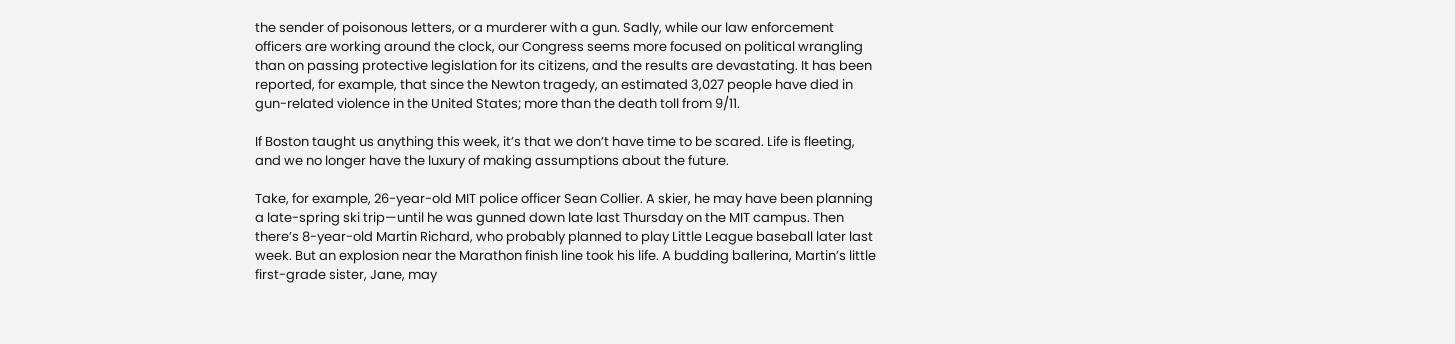the sender of poisonous letters, or a murderer with a gun. Sadly, while our law enforcement officers are working around the clock, our Congress seems more focused on political wrangling than on passing protective legislation for its citizens, and the results are devastating. It has been reported, for example, that since the Newton tragedy, an estimated 3,027 people have died in gun-related violence in the United States; more than the death toll from 9/11.

If Boston taught us anything this week, it’s that we don’t have time to be scared. Life is fleeting, and we no longer have the luxury of making assumptions about the future.

Take, for example, 26-year-old MIT police officer Sean Collier. A skier, he may have been planning a late-spring ski trip—until he was gunned down late last Thursday on the MIT campus. Then there’s 8-year-old Martin Richard, who probably planned to play Little League baseball later last week. But an explosion near the Marathon finish line took his life. A budding ballerina, Martin’s little first-grade sister, Jane, may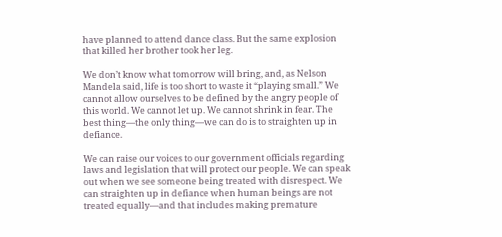have planned to attend dance class. But the same explosion that killed her brother took her leg.

We don’t know what tomorrow will bring, and, as Nelson Mandela said, life is too short to waste it “playing small.” We cannot allow ourselves to be defined by the angry people of this world. We cannot let up. We cannot shrink in fear. The best thing—the only thing—we can do is to straighten up in defiance.

We can raise our voices to our government officials regarding laws and legislation that will protect our people. We can speak out when we see someone being treated with disrespect. We can straighten up in defiance when human beings are not treated equally—and that includes making premature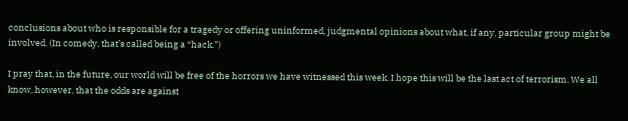conclusions about who is responsible for a tragedy or offering uninformed, judgmental opinions about what, if any, particular group might be involved. (In comedy, that’s called being a “hack.”)

I pray that, in the future, our world will be free of the horrors we have witnessed this week. I hope this will be the last act of terrorism. We all know, however, that the odds are against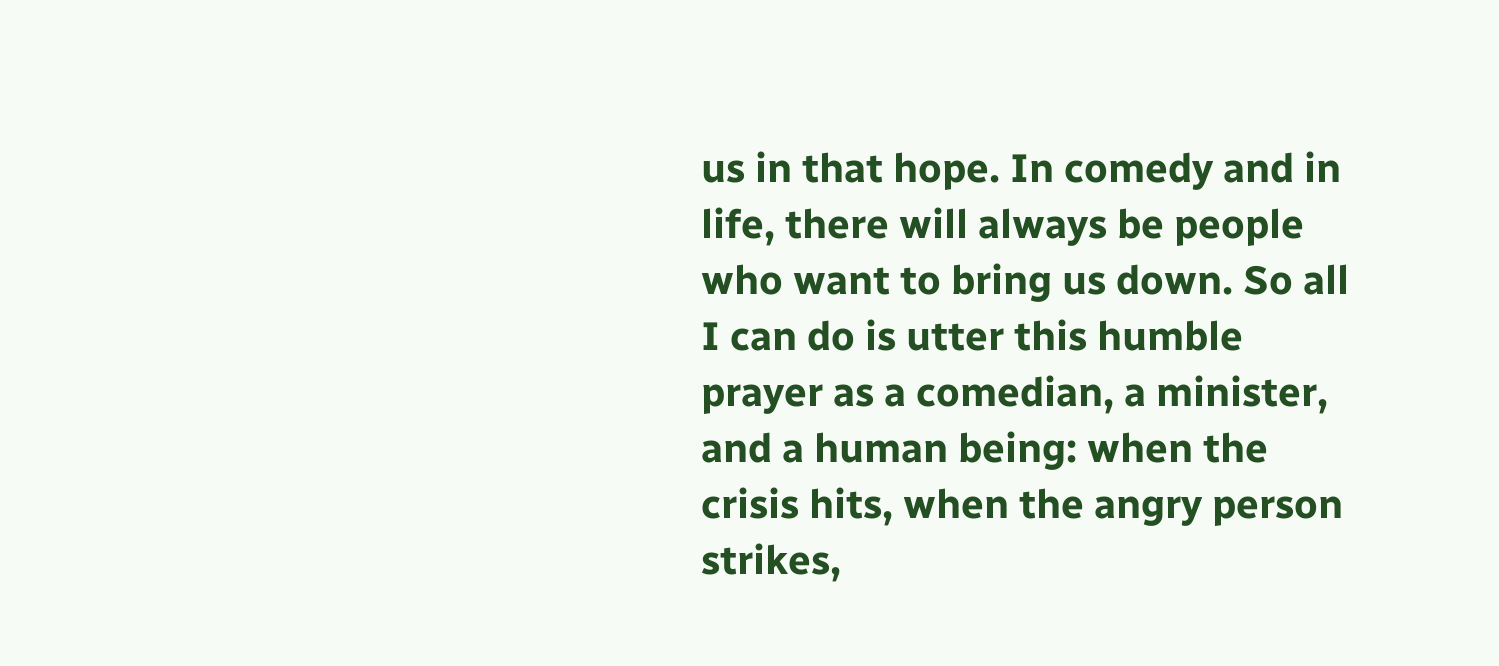us in that hope. In comedy and in life, there will always be people who want to bring us down. So all I can do is utter this humble prayer as a comedian, a minister, and a human being: when the crisis hits, when the angry person strikes,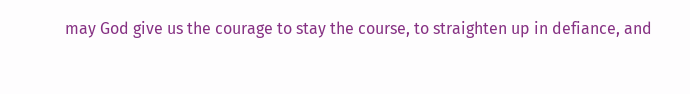may God give us the courage to stay the course, to straighten up in defiance, and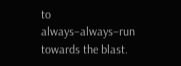to always–always–run towards the blast.